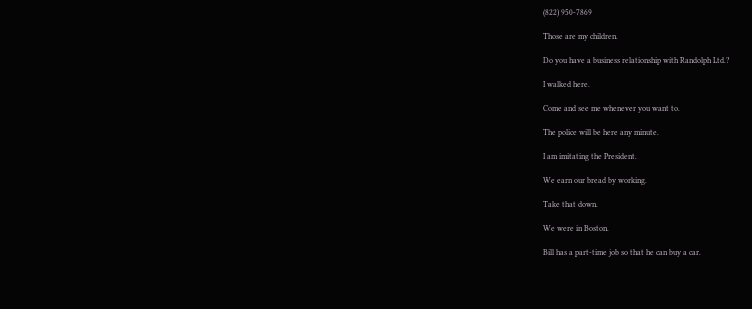(822) 950-7869

Those are my children.

Do you have a business relationship with Randolph Ltd.?

I walked here.

Come and see me whenever you want to.

The police will be here any minute.

I am imitating the President.

We earn our bread by working.

Take that down.

We were in Boston.

Bill has a part-time job so that he can buy a car.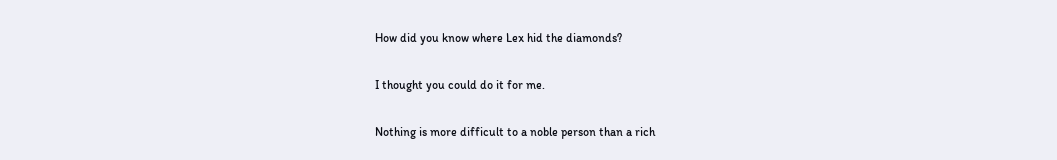How did you know where Lex hid the diamonds?

I thought you could do it for me.

Nothing is more difficult to a noble person than a rich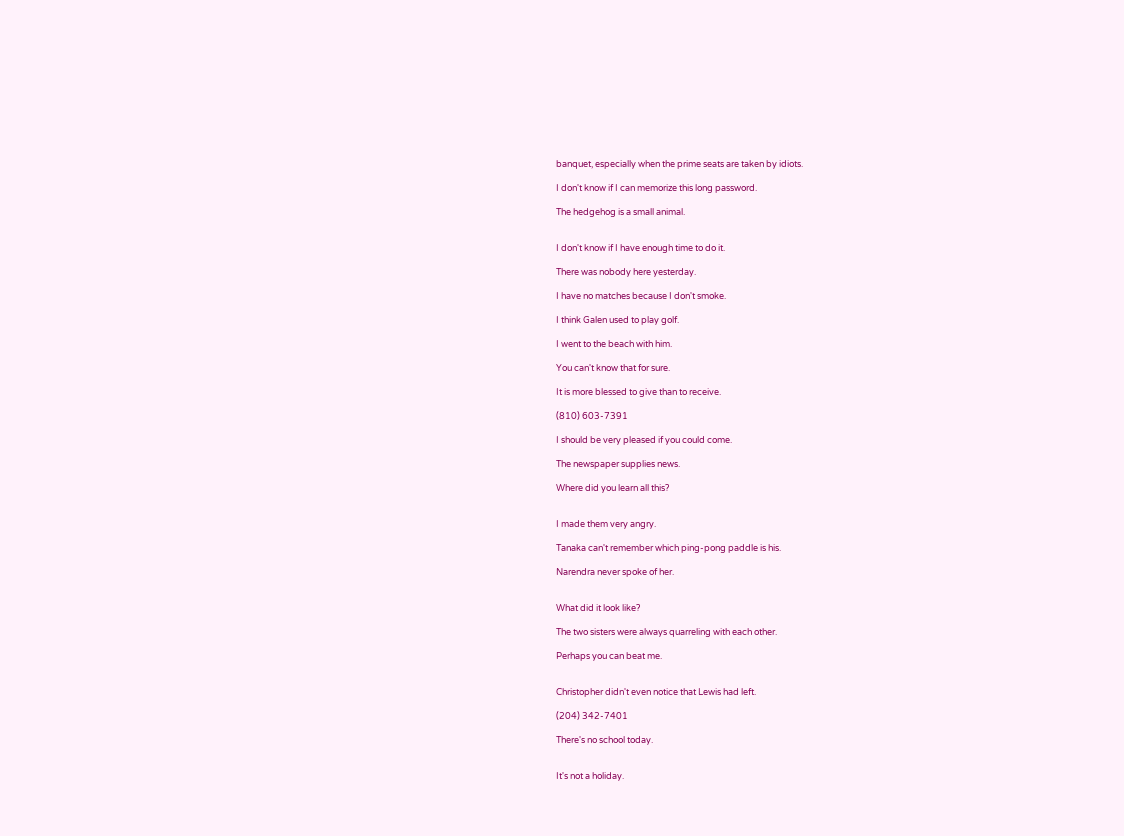banquet, especially when the prime seats are taken by idiots.

I don't know if I can memorize this long password.

The hedgehog is a small animal.


I don't know if I have enough time to do it.

There was nobody here yesterday.

I have no matches because I don't smoke.

I think Galen used to play golf.

I went to the beach with him.

You can't know that for sure.

It is more blessed to give than to receive.

(810) 603-7391

I should be very pleased if you could come.

The newspaper supplies news.

Where did you learn all this?


I made them very angry.

Tanaka can't remember which ping-pong paddle is his.

Narendra never spoke of her.


What did it look like?

The two sisters were always quarreling with each other.

Perhaps you can beat me.


Christopher didn't even notice that Lewis had left.

(204) 342-7401

There's no school today.


It's not a holiday.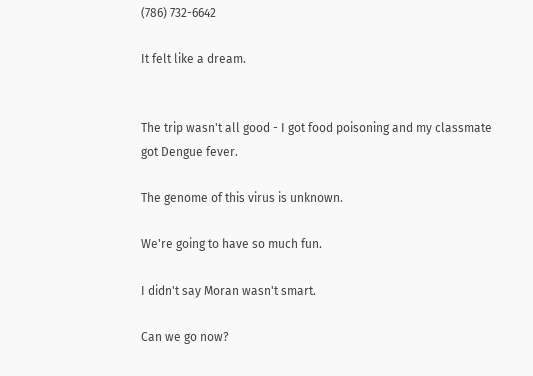(786) 732-6642

It felt like a dream.


The trip wasn't all good - I got food poisoning and my classmate got Dengue fever.

The genome of this virus is unknown.

We're going to have so much fun.

I didn't say Moran wasn't smart.

Can we go now?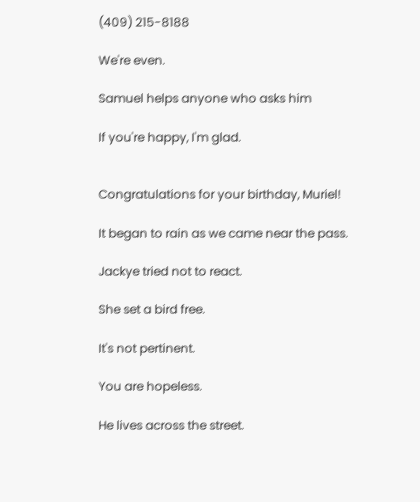(409) 215-8188

We're even.

Samuel helps anyone who asks him

If you're happy, I'm glad.


Congratulations for your birthday, Muriel!

It began to rain as we came near the pass.

Jackye tried not to react.

She set a bird free.

It's not pertinent.

You are hopeless.

He lives across the street.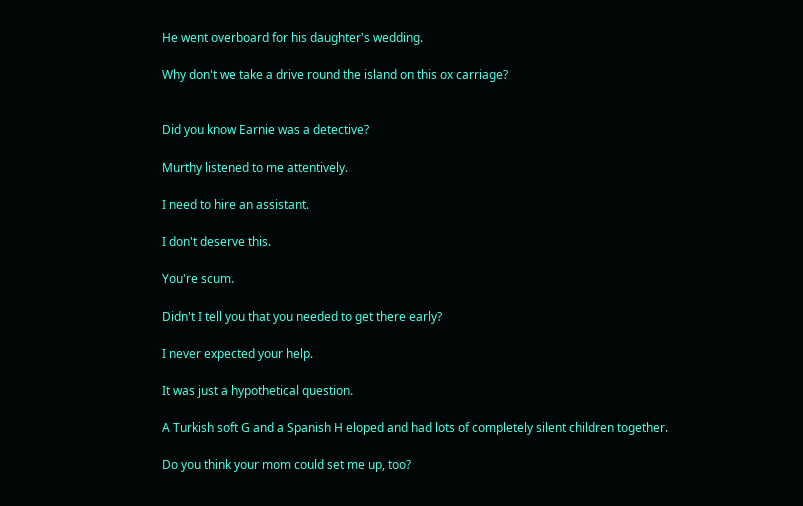He went overboard for his daughter's wedding.

Why don't we take a drive round the island on this ox carriage?


Did you know Earnie was a detective?

Murthy listened to me attentively.

I need to hire an assistant.

I don't deserve this.

You're scum.

Didn't I tell you that you needed to get there early?

I never expected your help.

It was just a hypothetical question.

A Turkish soft G and a Spanish H eloped and had lots of completely silent children together.

Do you think your mom could set me up, too?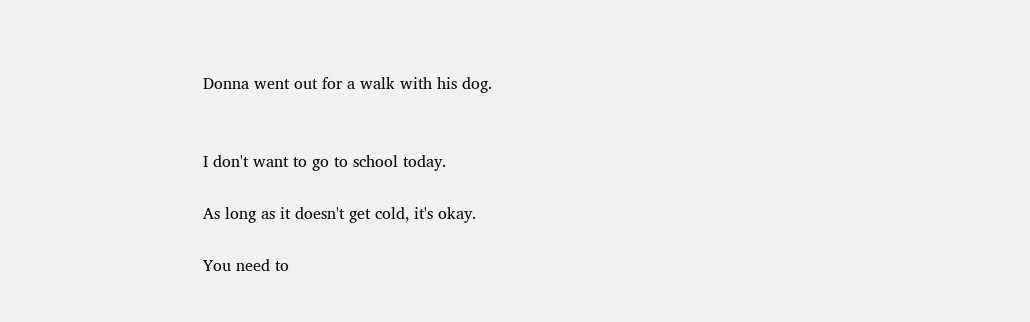Donna went out for a walk with his dog.


I don't want to go to school today.

As long as it doesn't get cold, it's okay.

You need to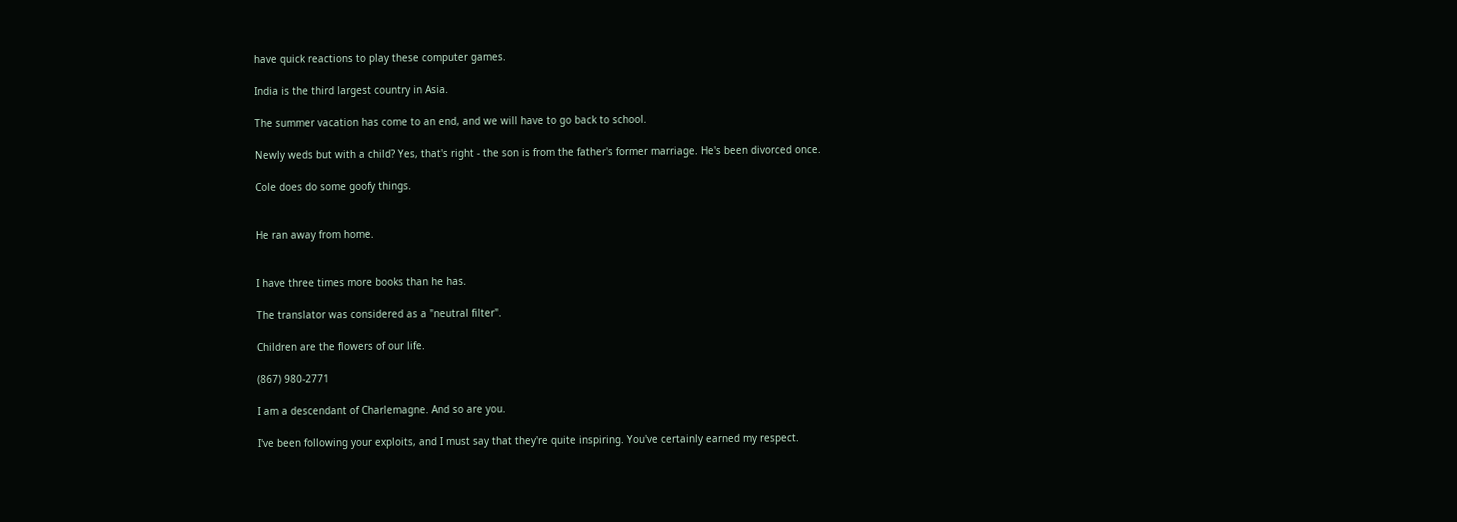have quick reactions to play these computer games.

India is the third largest country in Asia.

The summer vacation has come to an end, and we will have to go back to school.

Newly weds but with a child? Yes, that's right - the son is from the father's former marriage. He's been divorced once.

Cole does do some goofy things.


He ran away from home.


I have three times more books than he has.

The translator was considered as a "neutral filter".

Children are the flowers of our life.

(867) 980-2771

I am a descendant of Charlemagne. And so are you.

I've been following your exploits, and I must say that they're quite inspiring. You've certainly earned my respect.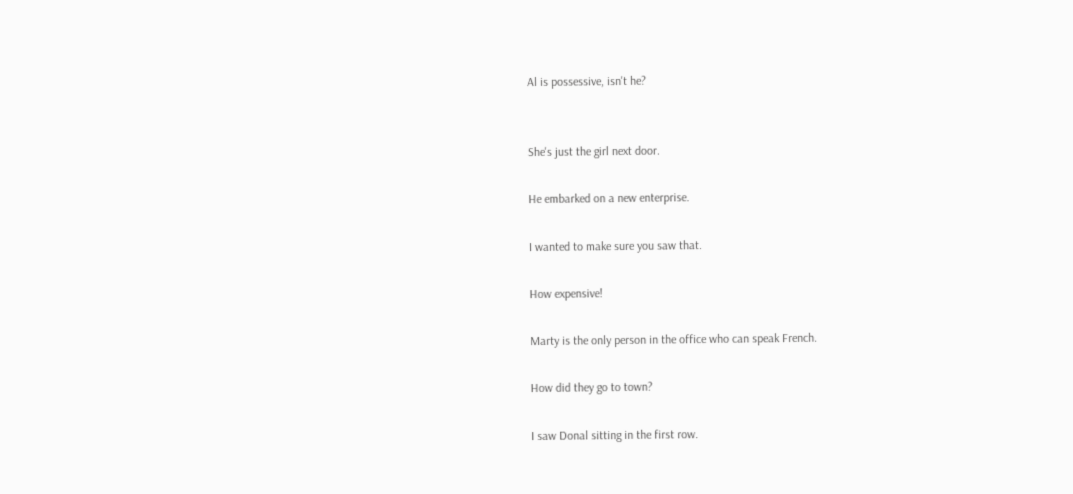Al is possessive, isn't he?


She's just the girl next door.

He embarked on a new enterprise.

I wanted to make sure you saw that.

How expensive!

Marty is the only person in the office who can speak French.

How did they go to town?

I saw Donal sitting in the first row.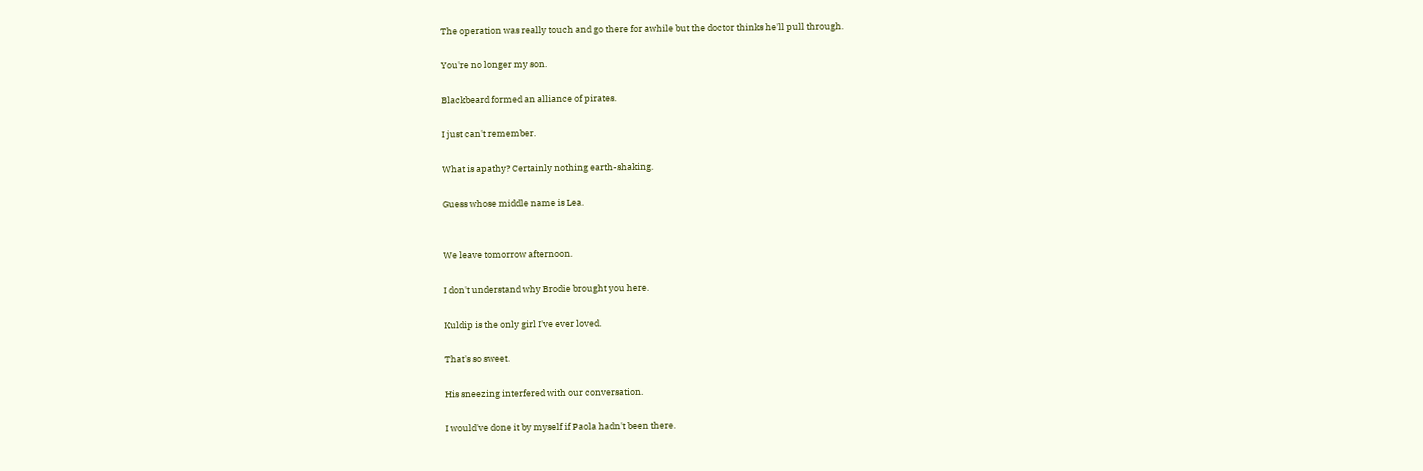The operation was really touch and go there for awhile but the doctor thinks he'll pull through.

You're no longer my son.

Blackbeard formed an alliance of pirates.

I just can't remember.

What is apathy? Certainly nothing earth-shaking.

Guess whose middle name is Lea.


We leave tomorrow afternoon.

I don't understand why Brodie brought you here.

Kuldip is the only girl I've ever loved.

That's so sweet.

His sneezing interfered with our conversation.

I would've done it by myself if Paola hadn't been there.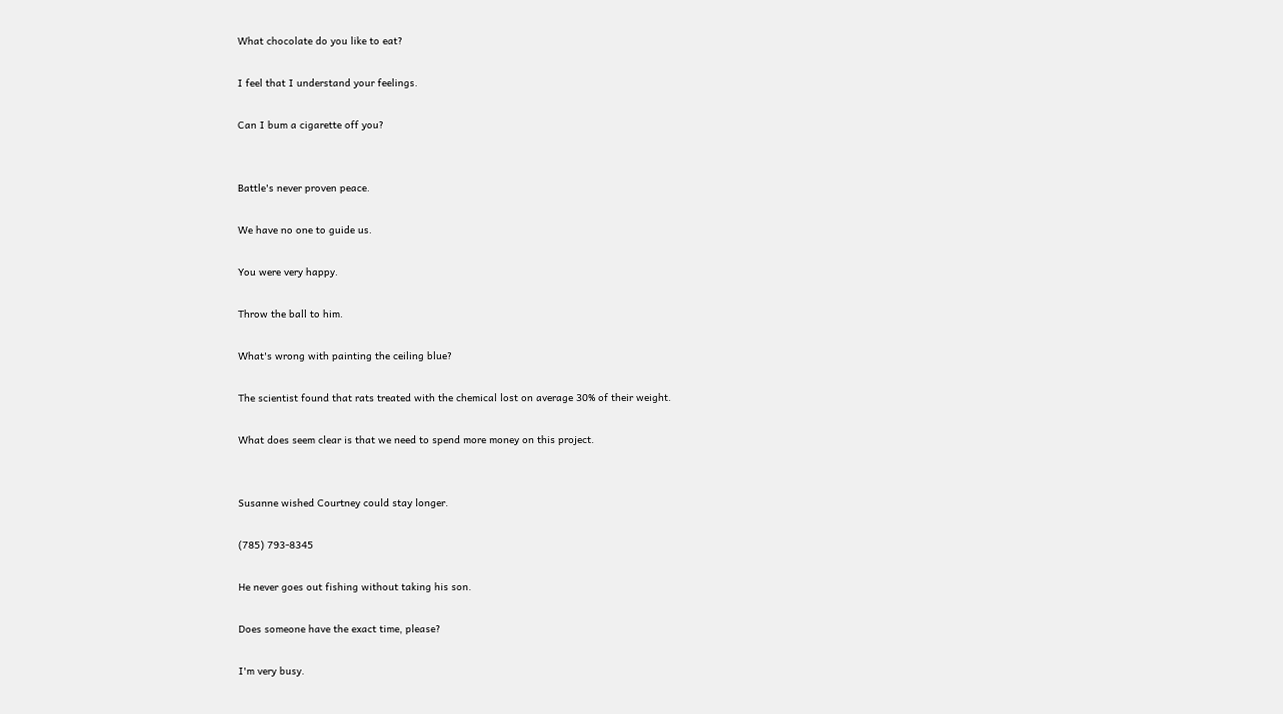What chocolate do you like to eat?

I feel that I understand your feelings.

Can I bum a cigarette off you?


Battle's never proven peace.

We have no one to guide us.

You were very happy.

Throw the ball to him.

What's wrong with painting the ceiling blue?

The scientist found that rats treated with the chemical lost on average 30% of their weight.

What does seem clear is that we need to spend more money on this project.


Susanne wished Courtney could stay longer.

(785) 793-8345

He never goes out fishing without taking his son.

Does someone have the exact time, please?

I'm very busy.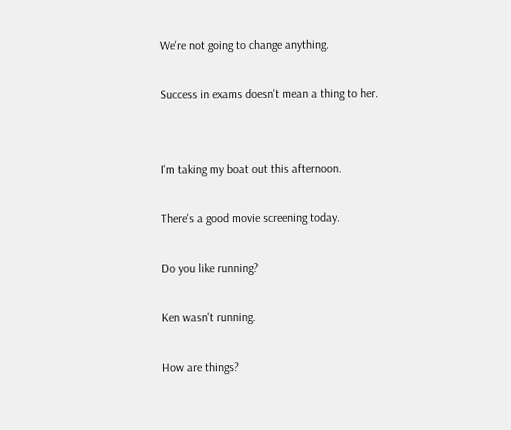We're not going to change anything.

Success in exams doesn't mean a thing to her.


I'm taking my boat out this afternoon.

There's a good movie screening today.

Do you like running?

Ken wasn't running.

How are things?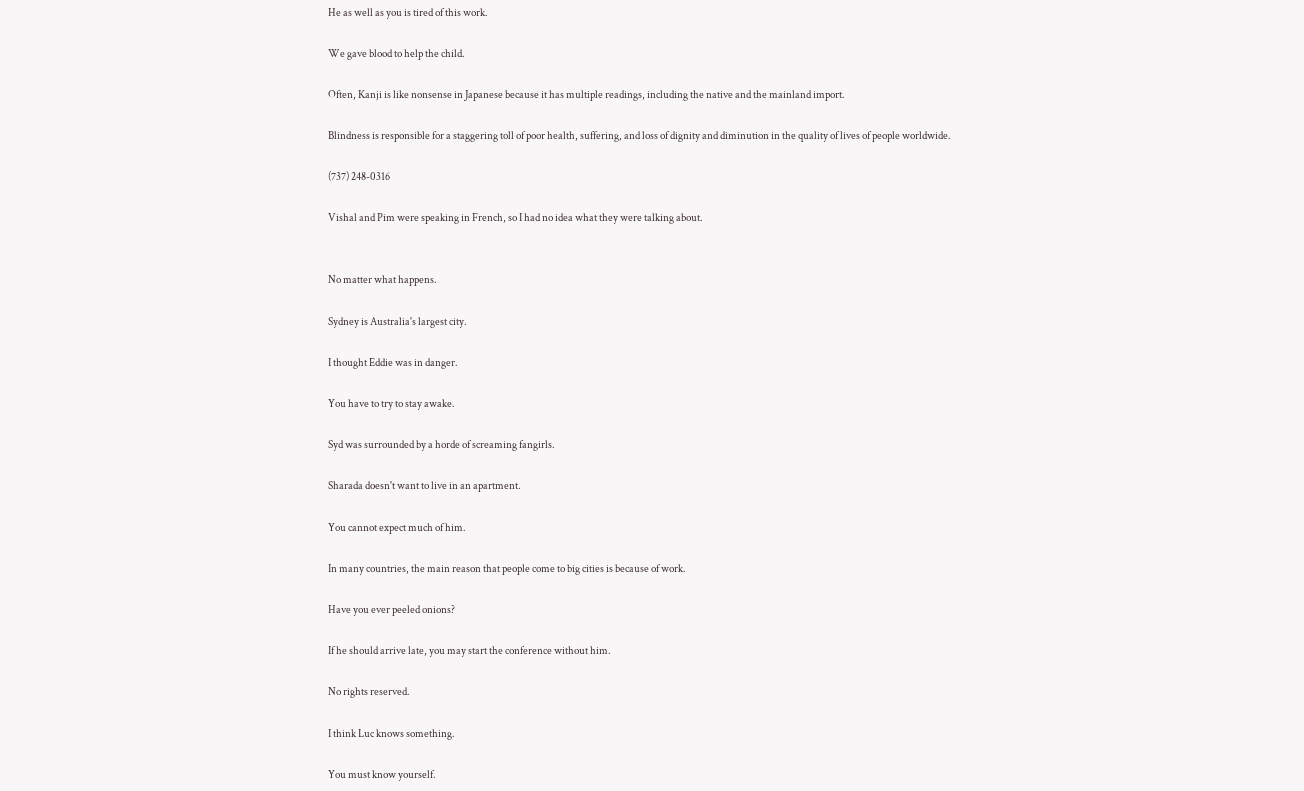He as well as you is tired of this work.

We gave blood to help the child.

Often, Kanji is like nonsense in Japanese because it has multiple readings, including the native and the mainland import.

Blindness is responsible for a staggering toll of poor health, suffering, and loss of dignity and diminution in the quality of lives of people worldwide.

(737) 248-0316

Vishal and Pim were speaking in French, so I had no idea what they were talking about.


No matter what happens.

Sydney is Australia's largest city.

I thought Eddie was in danger.

You have to try to stay awake.

Syd was surrounded by a horde of screaming fangirls.

Sharada doesn't want to live in an apartment.

You cannot expect much of him.

In many countries, the main reason that people come to big cities is because of work.

Have you ever peeled onions?

If he should arrive late, you may start the conference without him.

No rights reserved.

I think Luc knows something.

You must know yourself.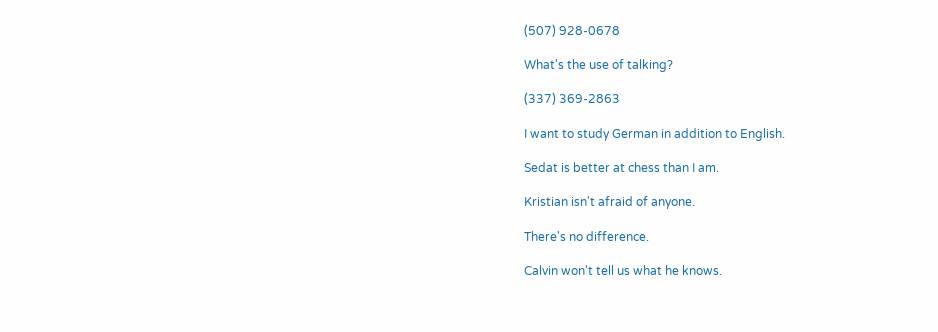(507) 928-0678

What's the use of talking?

(337) 369-2863

I want to study German in addition to English.

Sedat is better at chess than I am.

Kristian isn't afraid of anyone.

There's no difference.

Calvin won't tell us what he knows.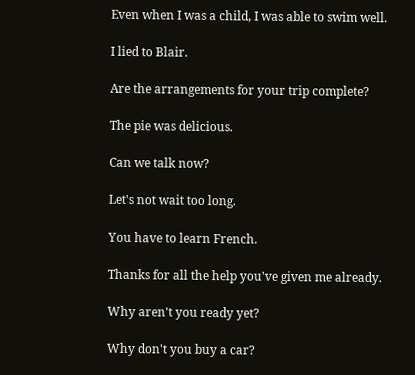Even when I was a child, I was able to swim well.

I lied to Blair.

Are the arrangements for your trip complete?

The pie was delicious.

Can we talk now?

Let's not wait too long.

You have to learn French.

Thanks for all the help you've given me already.

Why aren't you ready yet?

Why don't you buy a car?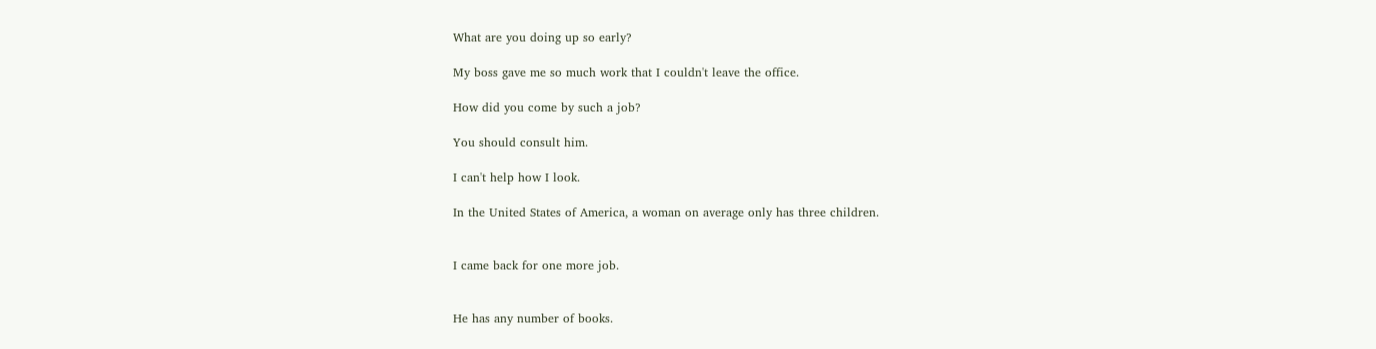What are you doing up so early?

My boss gave me so much work that I couldn't leave the office.

How did you come by such a job?

You should consult him.

I can't help how I look.

In the United States of America, a woman on average only has three children.


I came back for one more job.


He has any number of books.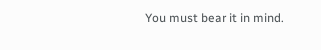You must bear it in mind.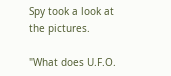Spy took a look at the pictures.

"What does U.F.O.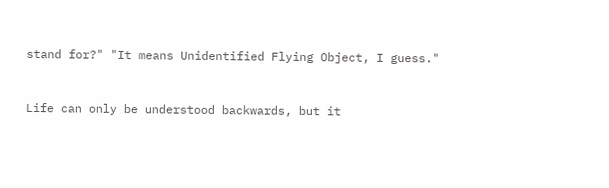stand for?" "It means Unidentified Flying Object, I guess."


Life can only be understood backwards, but it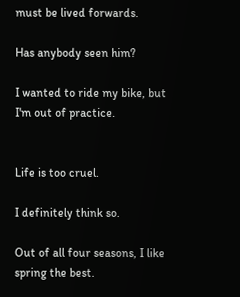must be lived forwards.

Has anybody seen him?

I wanted to ride my bike, but I'm out of practice.


Life is too cruel.

I definitely think so.

Out of all four seasons, I like spring the best.